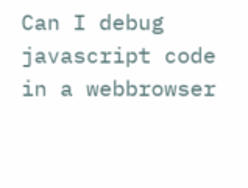Can I debug javascript code in a webbrowser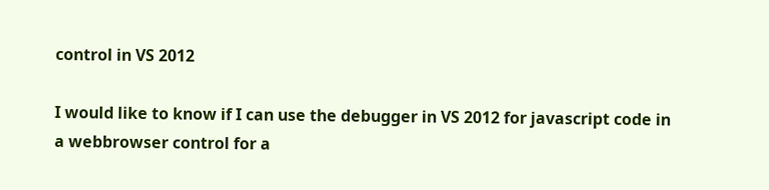control in VS 2012

I would like to know if I can use the debugger in VS 2012 for javascript code in a webbrowser control for a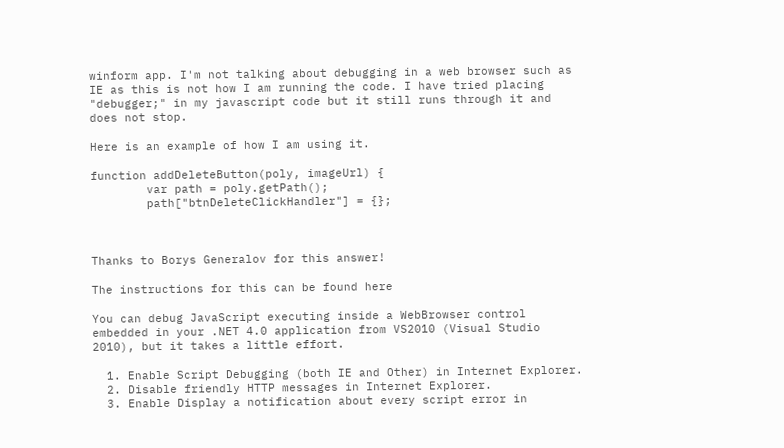winform app. I'm not talking about debugging in a web browser such as IE as this is not how I am running the code. I have tried placing "debugger;" in my javascript code but it still runs through it and does not stop.

Here is an example of how I am using it.

function addDeleteButton(poly, imageUrl) {
        var path = poly.getPath();
        path["btnDeleteClickHandler"] = {};



Thanks to Borys Generalov for this answer!

The instructions for this can be found here

You can debug JavaScript executing inside a WebBrowser control embedded in your .NET 4.0 application from VS2010 (Visual Studio 2010), but it takes a little effort.

  1. Enable Script Debugging (both IE and Other) in Internet Explorer.
  2. Disable friendly HTTP messages in Internet Explorer.
  3. Enable Display a notification about every script error in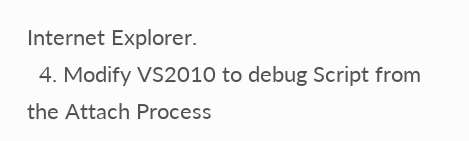Internet Explorer.
  4. Modify VS2010 to debug Script from the Attach Process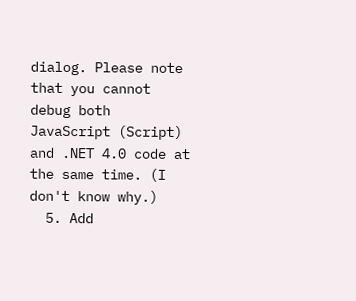dialog. Please note that you cannot debug both JavaScript (Script) and .NET 4.0 code at the same time. (I don't know why.)
  5. Add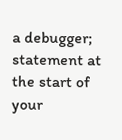a debugger; statement at the start of your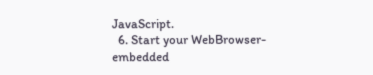JavaScript.
  6. Start your WebBrowser-embedded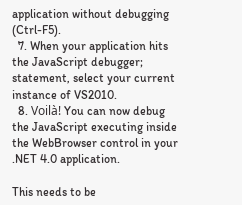application without debugging (Ctrl-F5).
  7. When your application hits the JavaScript debugger; statement, select your current instance of VS2010.
  8. Voilà! You can now debug the JavaScript executing inside the WebBrowser control in your .NET 4.0 application.

This needs to be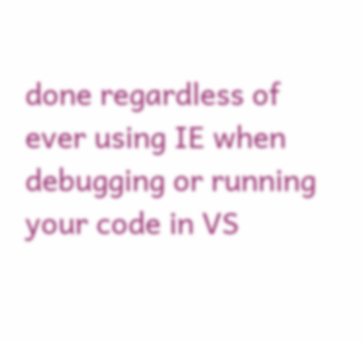done regardless of ever using IE when debugging or running your code in VS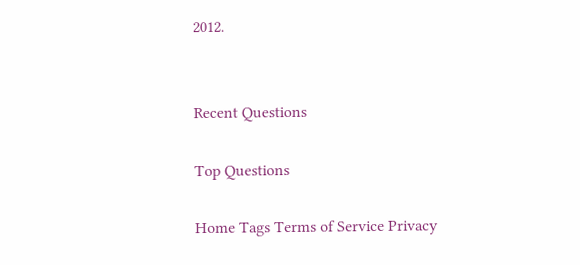2012.


Recent Questions

Top Questions

Home Tags Terms of Service Privacy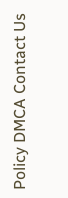Policy DMCA Contact Us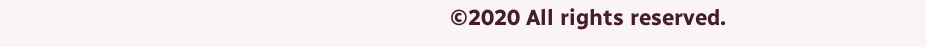©2020 All rights reserved.